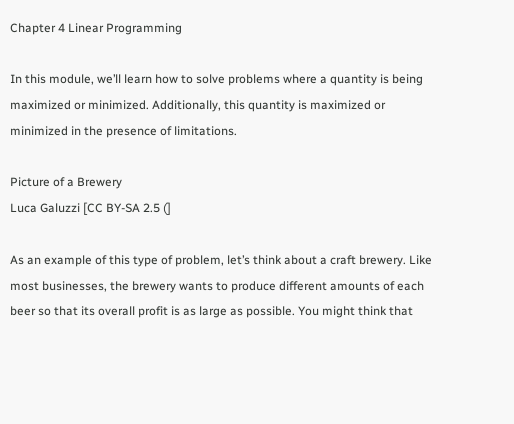Chapter 4 Linear Programming

In this module, we’ll learn how to solve problems where a quantity is being maximized or minimized. Additionally, this quantity is maximized or minimized in the presence of limitations.

Picture of a Brewery
Luca Galuzzi [CC BY-SA 2.5 (]

As an example of this type of problem, let’s think about a craft brewery. Like most businesses, the brewery wants to produce different amounts of each beer so that its overall profit is as large as possible. You might think that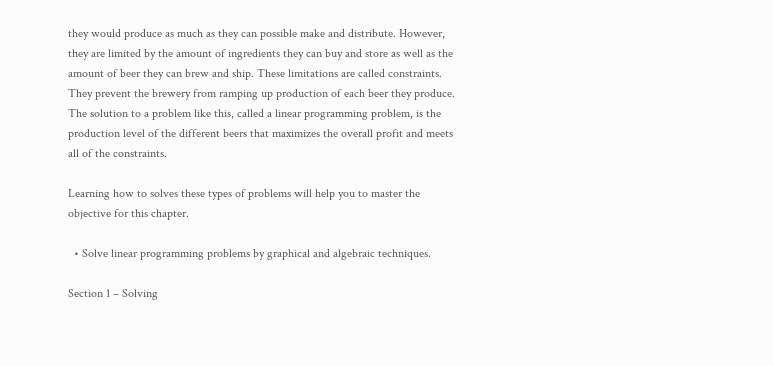they would produce as much as they can possible make and distribute. However, they are limited by the amount of ingredients they can buy and store as well as the amount of beer they can brew and ship. These limitations are called constraints. They prevent the brewery from ramping up production of each beer they produce. The solution to a problem like this, called a linear programming problem, is the production level of the different beers that maximizes the overall profit and meets all of the constraints.

Learning how to solves these types of problems will help you to master the objective for this chapter.

  • Solve linear programming problems by graphical and algebraic techniques.

Section 1 – Solving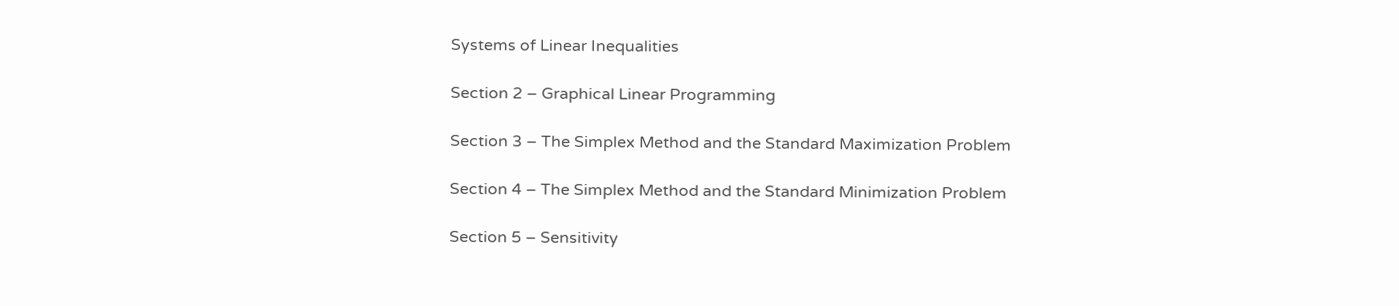Systems of Linear Inequalities

Section 2 – Graphical Linear Programming

Section 3 – The Simplex Method and the Standard Maximization Problem

Section 4 – The Simplex Method and the Standard Minimization Problem

Section 5 – Sensitivity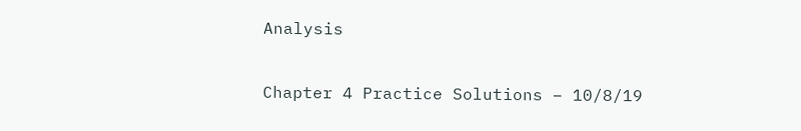Analysis

Chapter 4 Practice Solutions – 10/8/19